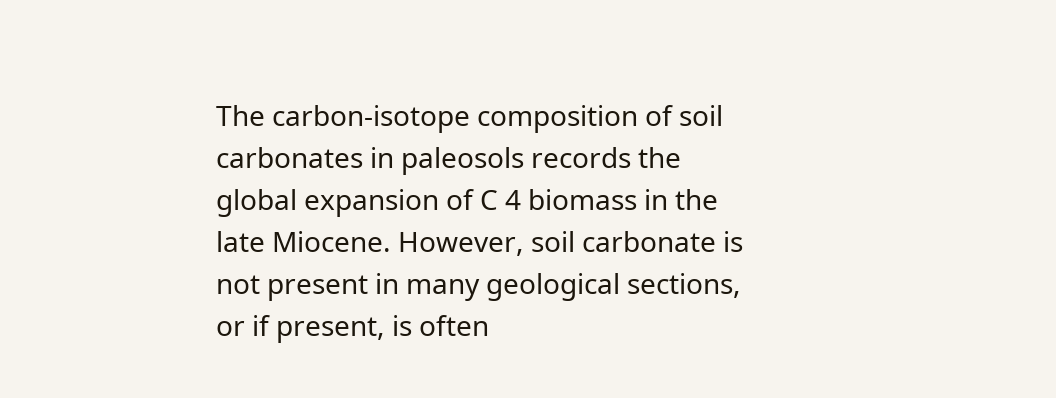The carbon-isotope composition of soil carbonates in paleosols records the global expansion of C 4 biomass in the late Miocene. However, soil carbonate is not present in many geological sections, or if present, is often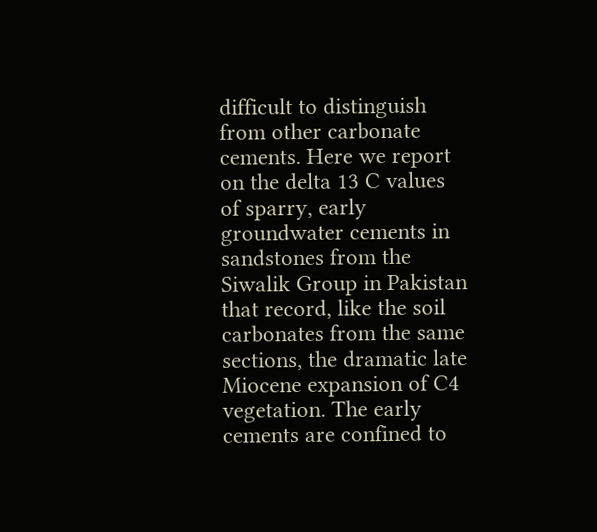difficult to distinguish from other carbonate cements. Here we report on the delta 13 C values of sparry, early groundwater cements in sandstones from the Siwalik Group in Pakistan that record, like the soil carbonates from the same sections, the dramatic late Miocene expansion of C4 vegetation. The early cements are confined to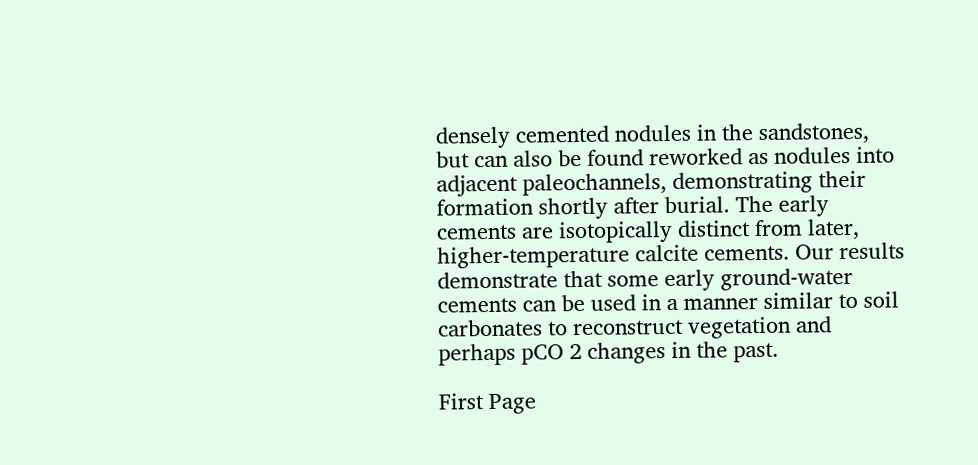densely cemented nodules in the sandstones, but can also be found reworked as nodules into adjacent paleochannels, demonstrating their formation shortly after burial. The early cements are isotopically distinct from later, higher-temperature calcite cements. Our results demonstrate that some early ground-water cements can be used in a manner similar to soil carbonates to reconstruct vegetation and perhaps pCO 2 changes in the past.

First Page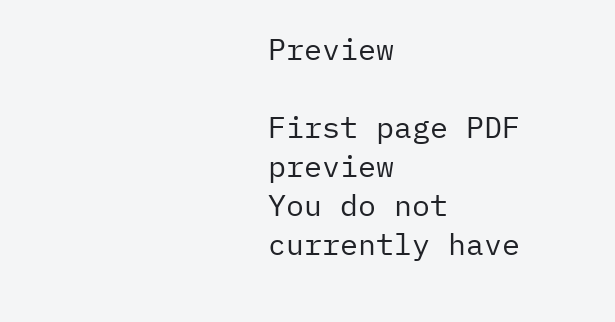Preview

First page PDF preview
You do not currently have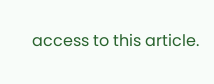access to this article.